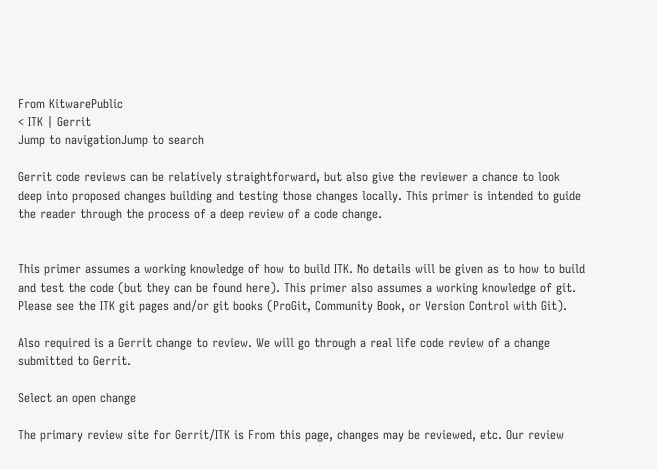From KitwarePublic
< ITK | Gerrit
Jump to navigationJump to search

Gerrit code reviews can be relatively straightforward, but also give the reviewer a chance to look deep into proposed changes building and testing those changes locally. This primer is intended to guide the reader through the process of a deep review of a code change.


This primer assumes a working knowledge of how to build ITK. No details will be given as to how to build and test the code (but they can be found here). This primer also assumes a working knowledge of git. Please see the ITK git pages and/or git books (ProGit, Community Book, or Version Control with Git).

Also required is a Gerrit change to review. We will go through a real life code review of a change submitted to Gerrit.

Select an open change

The primary review site for Gerrit/ITK is From this page, changes may be reviewed, etc. Our review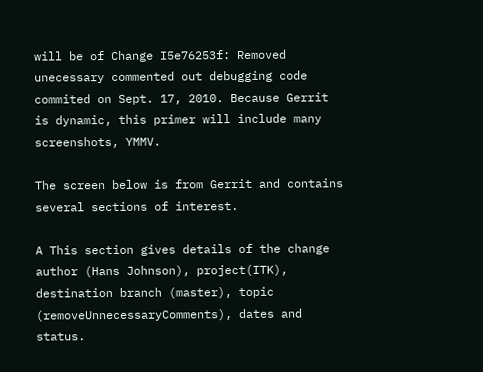will be of Change I5e76253f: Removed unecessary commented out debugging code commited on Sept. 17, 2010. Because Gerrit is dynamic, this primer will include many screenshots, YMMV.

The screen below is from Gerrit and contains several sections of interest.

A This section gives details of the change author (Hans Johnson), project(ITK), destination branch (master), topic (removeUnnecessaryComments), dates and status.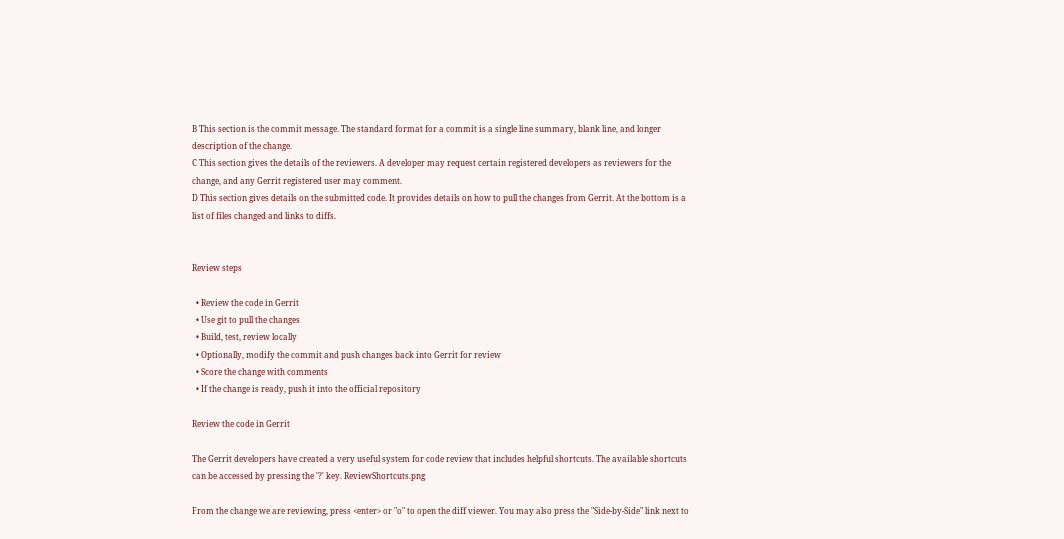B This section is the commit message. The standard format for a commit is a single line summary, blank line, and longer description of the change.
C This section gives the details of the reviewers. A developer may request certain registered developers as reviewers for the change, and any Gerrit registered user may comment.
D This section gives details on the submitted code. It provides details on how to pull the changes from Gerrit. At the bottom is a list of files changed and links to diffs.


Review steps

  • Review the code in Gerrit
  • Use git to pull the changes
  • Build, test, review locally
  • Optionally, modify the commit and push changes back into Gerrit for review
  • Score the change with comments
  • If the change is ready, push it into the official repository

Review the code in Gerrit

The Gerrit developers have created a very useful system for code review that includes helpful shortcuts. The available shortcuts can be accessed by pressing the '?' key. ReviewShortcuts.png

From the change we are reviewing, press <enter> or "o" to open the diff viewer. You may also press the "Side-by-Side" link next to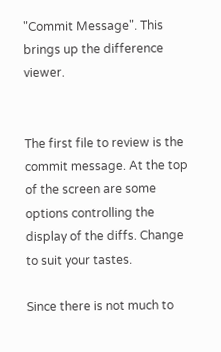"Commit Message". This brings up the difference viewer.


The first file to review is the commit message. At the top of the screen are some options controlling the display of the diffs. Change to suit your tastes.

Since there is not much to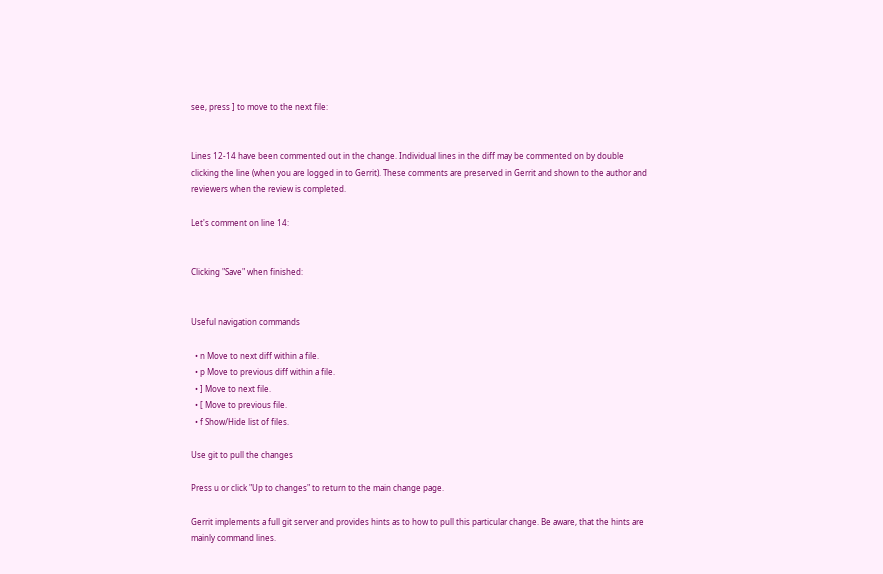see, press ] to move to the next file:


Lines 12-14 have been commented out in the change. Individual lines in the diff may be commented on by double clicking the line (when you are logged in to Gerrit). These comments are preserved in Gerrit and shown to the author and reviewers when the review is completed.

Let's comment on line 14:


Clicking "Save" when finished:


Useful navigation commands

  • n Move to next diff within a file.
  • p Move to previous diff within a file.
  • ] Move to next file.
  • [ Move to previous file.
  • f Show/Hide list of files.

Use git to pull the changes

Press u or click "Up to changes" to return to the main change page.

Gerrit implements a full git server and provides hints as to how to pull this particular change. Be aware, that the hints are mainly command lines.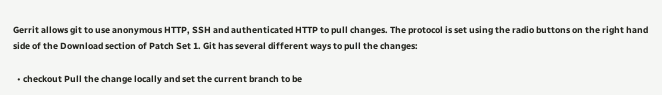Gerrit allows git to use anonymous HTTP, SSH and authenticated HTTP to pull changes. The protocol is set using the radio buttons on the right hand side of the Download section of Patch Set 1. Git has several different ways to pull the changes:

  • checkout Pull the change locally and set the current branch to be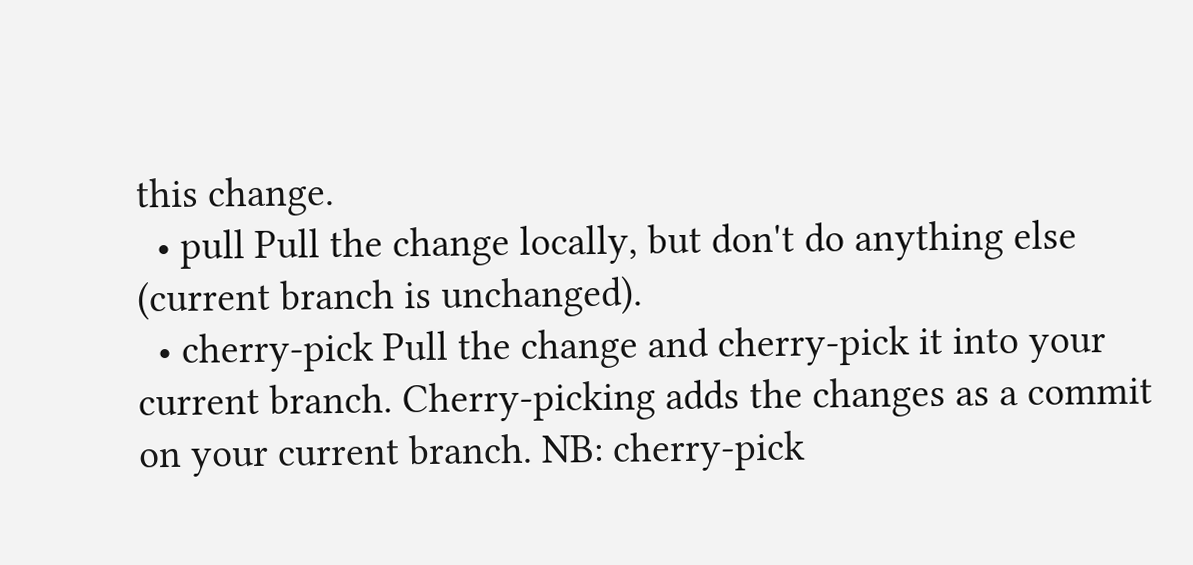this change.
  • pull Pull the change locally, but don't do anything else (current branch is unchanged).
  • cherry-pick Pull the change and cherry-pick it into your current branch. Cherry-picking adds the changes as a commit on your current branch. NB: cherry-pick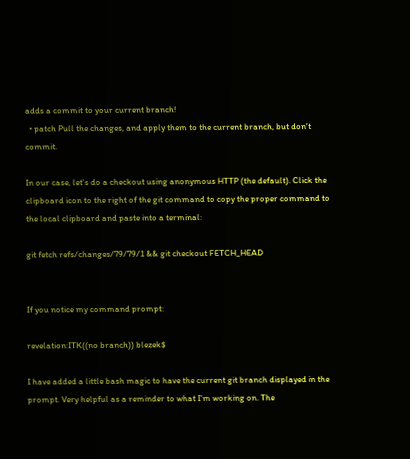adds a commit to your current branch!
  • patch Pull the changes, and apply them to the current branch, but don't commit.

In our case, let's do a checkout using anonymous HTTP (the default). Click the clipboard icon to the right of the git command to copy the proper command to the local clipboard and paste into a terminal:

git fetch refs/changes/79/79/1 && git checkout FETCH_HEAD


If you notice my command prompt:

revelation:ITK((no branch)) blezek$

I have added a little bash magic to have the current git branch displayed in the prompt. Very helpful as a reminder to what I'm working on. The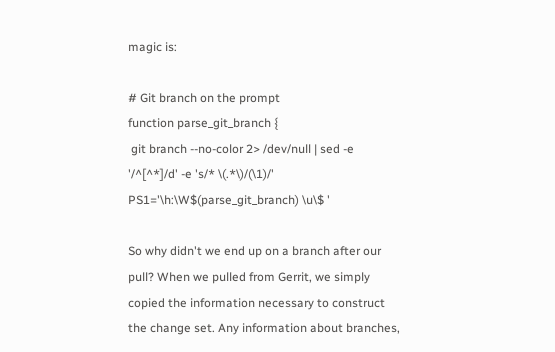magic is:

# Git branch on the prompt
function parse_git_branch {
 git branch --no-color 2> /dev/null | sed -e '/^[^*]/d' -e 's/* \(.*\)/(\1)/'
PS1='\h:\W$(parse_git_branch) \u\$ '

So why didn't we end up on a branch after our pull? When we pulled from Gerrit, we simply copied the information necessary to construct the change set. Any information about branches,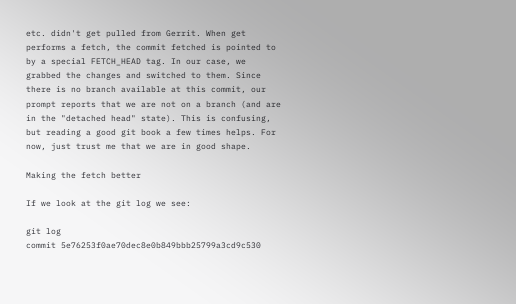etc. didn't get pulled from Gerrit. When get performs a fetch, the commit fetched is pointed to by a special FETCH_HEAD tag. In our case, we grabbed the changes and switched to them. Since there is no branch available at this commit, our prompt reports that we are not on a branch (and are in the "detached head" state). This is confusing, but reading a good git book a few times helps. For now, just trust me that we are in good shape.

Making the fetch better

If we look at the git log we see:

git log
commit 5e76253f0ae70dec8e0b849bbb25799a3cd9c530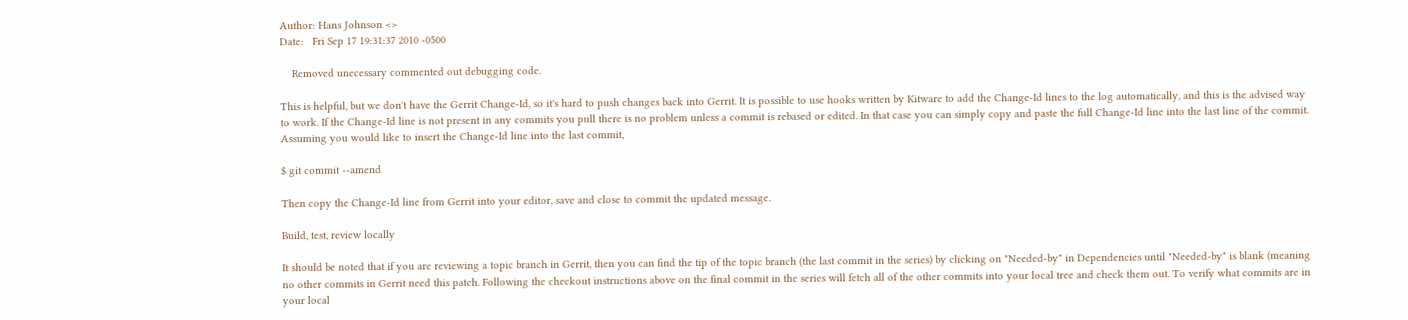Author: Hans Johnson <>
Date:   Fri Sep 17 19:31:37 2010 -0500

    Removed unecessary commented out debugging code.

This is helpful, but we don't have the Gerrit Change-Id, so it's hard to push changes back into Gerrit. It is possible to use hooks written by Kitware to add the Change-Id lines to the log automatically, and this is the advised way to work. If the Change-Id line is not present in any commits you pull there is no problem unless a commit is rebased or edited. In that case you can simply copy and paste the full Change-Id line into the last line of the commit. Assuming you would like to insert the Change-Id line into the last commit,

$ git commit --amend

Then copy the Change-Id line from Gerrit into your editor, save and close to commit the updated message.

Build, test, review locally

It should be noted that if you are reviewing a topic branch in Gerrit, then you can find the tip of the topic branch (the last commit in the series) by clicking on "Needed-by" in Dependencies until "Needed-by" is blank (meaning no other commits in Gerrit need this patch. Following the checkout instructions above on the final commit in the series will fetch all of the other commits into your local tree and check them out. To verify what commits are in your local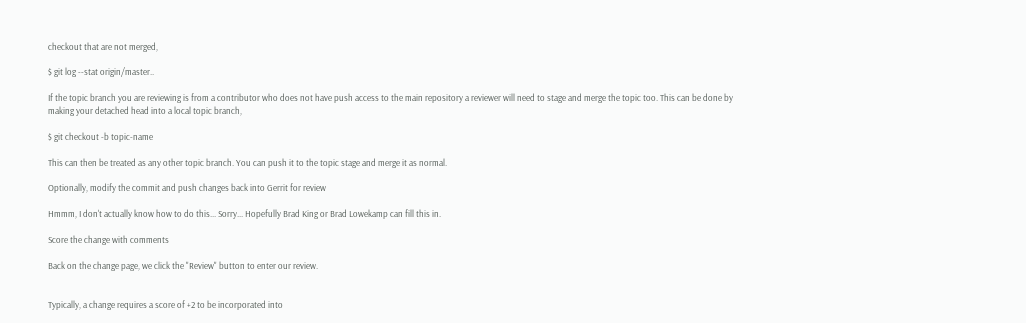checkout that are not merged,

$ git log --stat origin/master..

If the topic branch you are reviewing is from a contributor who does not have push access to the main repository a reviewer will need to stage and merge the topic too. This can be done by making your detached head into a local topic branch,

$ git checkout -b topic-name

This can then be treated as any other topic branch. You can push it to the topic stage and merge it as normal.

Optionally, modify the commit and push changes back into Gerrit for review

Hmmm, I don't actually know how to do this... Sorry... Hopefully Brad King or Brad Lowekamp can fill this in.

Score the change with comments

Back on the change page, we click the "Review" button to enter our review.


Typically, a change requires a score of +2 to be incorporated into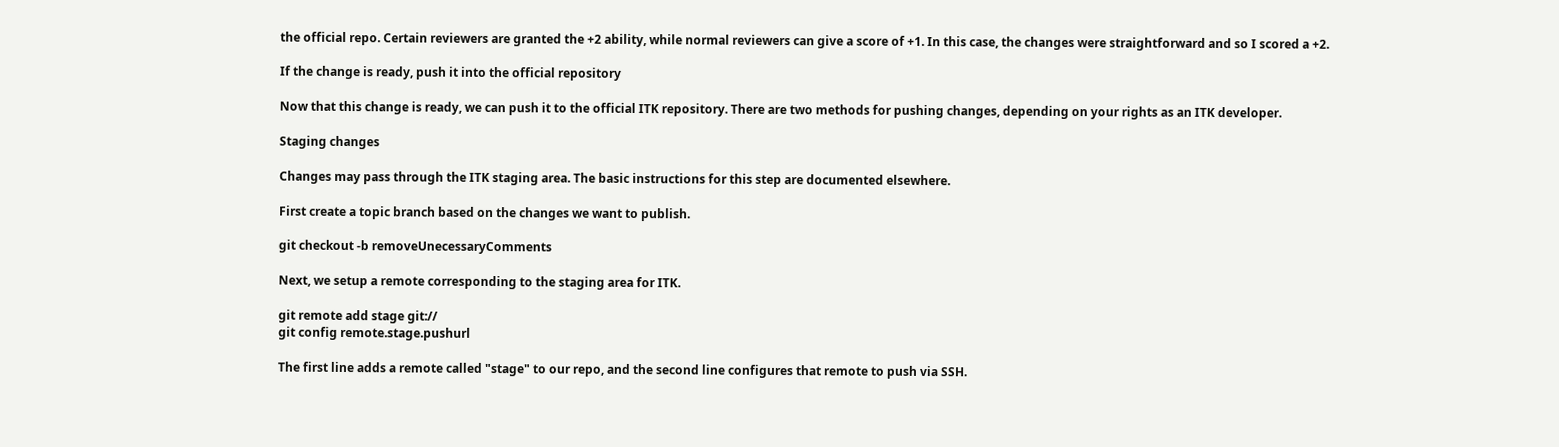the official repo. Certain reviewers are granted the +2 ability, while normal reviewers can give a score of +1. In this case, the changes were straightforward and so I scored a +2.

If the change is ready, push it into the official repository

Now that this change is ready, we can push it to the official ITK repository. There are two methods for pushing changes, depending on your rights as an ITK developer.

Staging changes

Changes may pass through the ITK staging area. The basic instructions for this step are documented elsewhere.

First create a topic branch based on the changes we want to publish.

git checkout -b removeUnecessaryComments

Next, we setup a remote corresponding to the staging area for ITK.

git remote add stage git://
git config remote.stage.pushurl

The first line adds a remote called "stage" to our repo, and the second line configures that remote to push via SSH.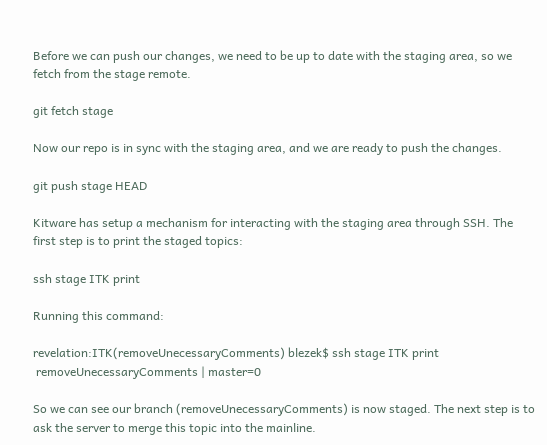Before we can push our changes, we need to be up to date with the staging area, so we fetch from the stage remote.

git fetch stage

Now our repo is in sync with the staging area, and we are ready to push the changes.

git push stage HEAD

Kitware has setup a mechanism for interacting with the staging area through SSH. The first step is to print the staged topics:

ssh stage ITK print

Running this command:

revelation:ITK(removeUnecessaryComments) blezek$ ssh stage ITK print
 removeUnecessaryComments | master=0

So we can see our branch (removeUnecessaryComments) is now staged. The next step is to ask the server to merge this topic into the mainline.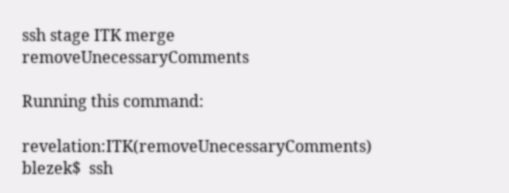ssh stage ITK merge removeUnecessaryComments

Running this command:

revelation:ITK(removeUnecessaryComments) blezek$  ssh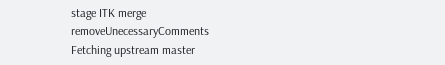stage ITK merge removeUnecessaryComments
Fetching upstream master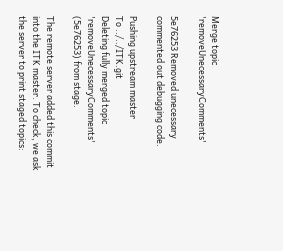Merge topic 'removeUnecessaryComments'

5e76253 Removed unecessary commented out debugging code.

Pushing upstream master
To ../../ITK.git
Deleting fully merged topic 'removeUnecessaryComments' (5e76253) from stage.

The remote server added this commit into the ITK master. To check, we ask the server to print staged topics: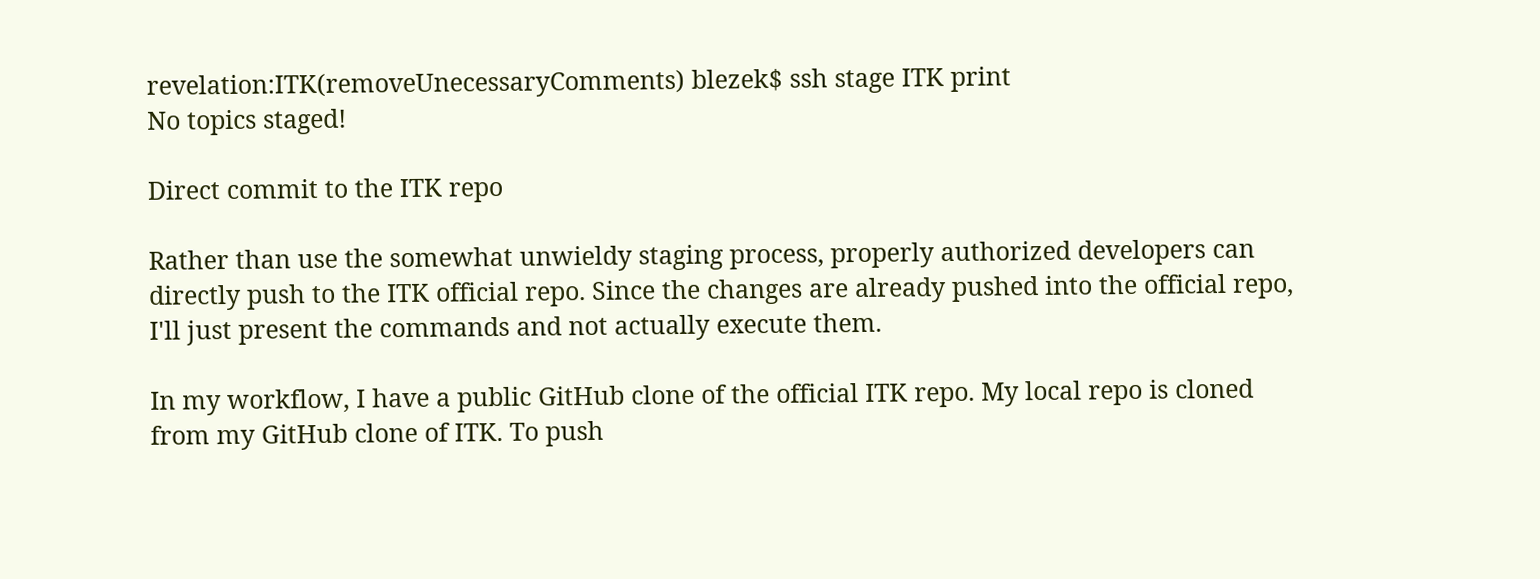revelation:ITK(removeUnecessaryComments) blezek$ ssh stage ITK print
No topics staged!

Direct commit to the ITK repo

Rather than use the somewhat unwieldy staging process, properly authorized developers can directly push to the ITK official repo. Since the changes are already pushed into the official repo, I'll just present the commands and not actually execute them.

In my workflow, I have a public GitHub clone of the official ITK repo. My local repo is cloned from my GitHub clone of ITK. To push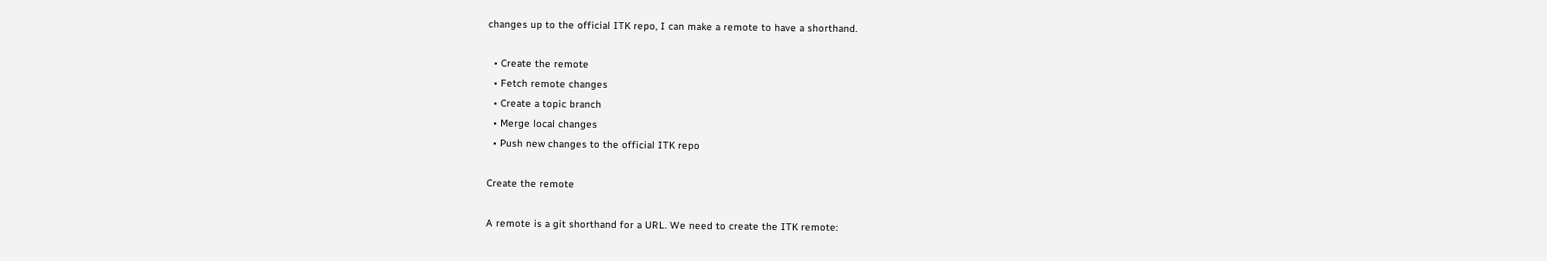changes up to the official ITK repo, I can make a remote to have a shorthand.

  • Create the remote
  • Fetch remote changes
  • Create a topic branch
  • Merge local changes
  • Push new changes to the official ITK repo

Create the remote

A remote is a git shorthand for a URL. We need to create the ITK remote: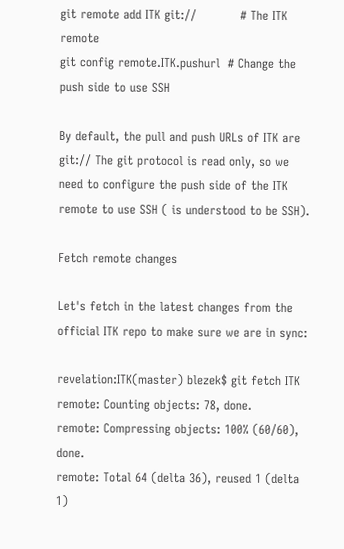git remote add ITK git://           # The ITK remote
git config remote.ITK.pushurl  # Change the push side to use SSH

By default, the pull and push URLs of ITK are git:// The git protocol is read only, so we need to configure the push side of the ITK remote to use SSH ( is understood to be SSH).

Fetch remote changes

Let's fetch in the latest changes from the official ITK repo to make sure we are in sync:

revelation:ITK(master) blezek$ git fetch ITK
remote: Counting objects: 78, done.
remote: Compressing objects: 100% (60/60), done.
remote: Total 64 (delta 36), reused 1 (delta 1)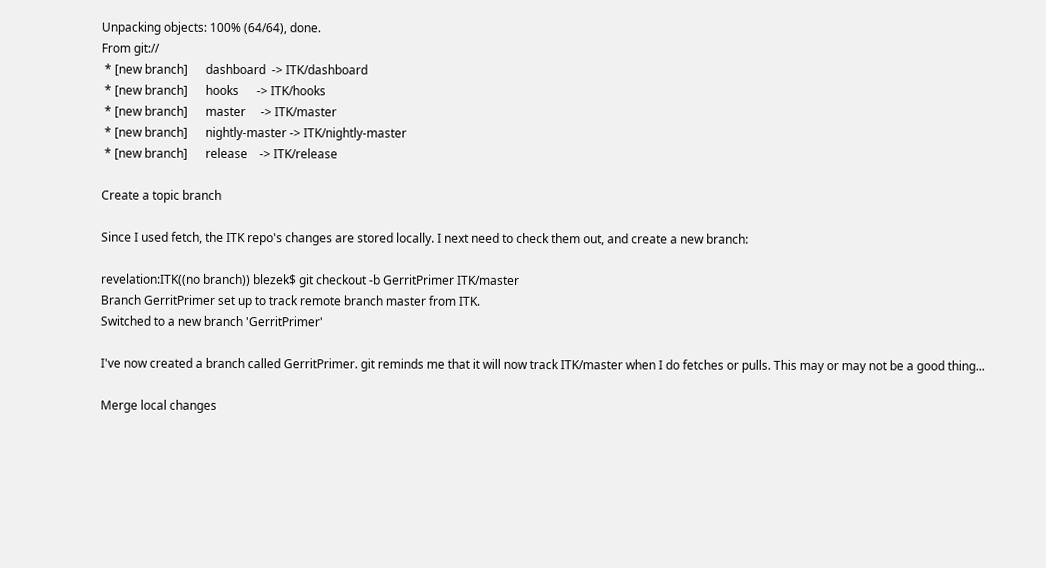Unpacking objects: 100% (64/64), done.
From git://
 * [new branch]      dashboard  -> ITK/dashboard
 * [new branch]      hooks      -> ITK/hooks
 * [new branch]      master     -> ITK/master
 * [new branch]      nightly-master -> ITK/nightly-master
 * [new branch]      release    -> ITK/release

Create a topic branch

Since I used fetch, the ITK repo's changes are stored locally. I next need to check them out, and create a new branch:

revelation:ITK((no branch)) blezek$ git checkout -b GerritPrimer ITK/master
Branch GerritPrimer set up to track remote branch master from ITK.
Switched to a new branch 'GerritPrimer'

I've now created a branch called GerritPrimer. git reminds me that it will now track ITK/master when I do fetches or pulls. This may or may not be a good thing...

Merge local changes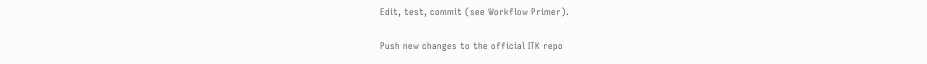Edit, test, commit (see Workflow Primer).

Push new changes to the official ITK repo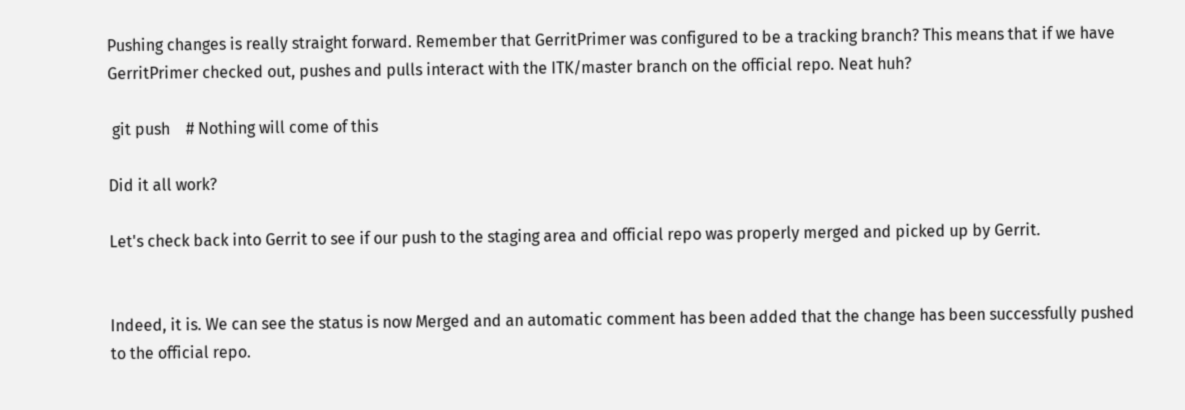Pushing changes is really straight forward. Remember that GerritPrimer was configured to be a tracking branch? This means that if we have GerritPrimer checked out, pushes and pulls interact with the ITK/master branch on the official repo. Neat huh?

 git push    # Nothing will come of this

Did it all work?

Let's check back into Gerrit to see if our push to the staging area and official repo was properly merged and picked up by Gerrit.


Indeed, it is. We can see the status is now Merged and an automatic comment has been added that the change has been successfully pushed to the official repo.